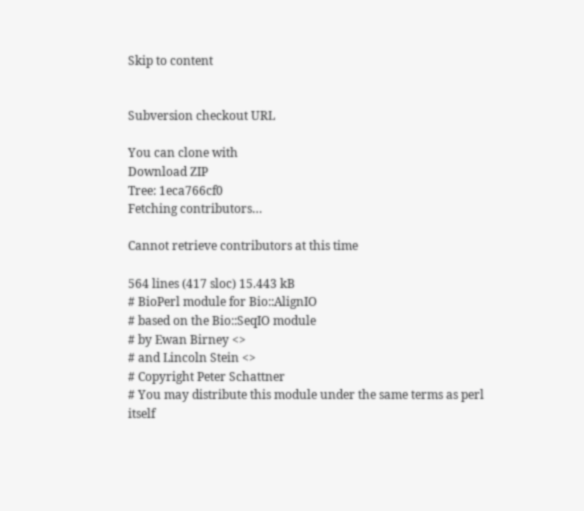Skip to content


Subversion checkout URL

You can clone with
Download ZIP
Tree: 1eca766cf0
Fetching contributors…

Cannot retrieve contributors at this time

564 lines (417 sloc) 15.443 kB
# BioPerl module for Bio::AlignIO
# based on the Bio::SeqIO module
# by Ewan Birney <>
# and Lincoln Stein <>
# Copyright Peter Schattner
# You may distribute this module under the same terms as perl itself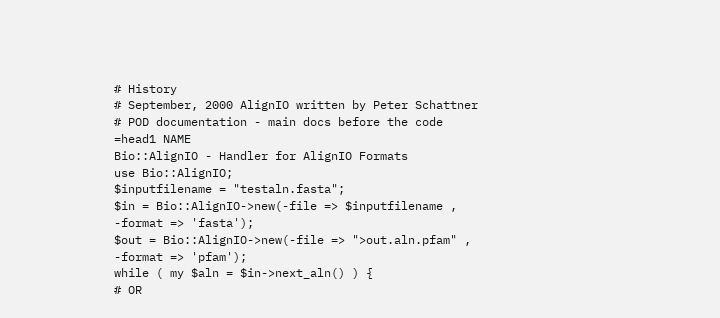# History
# September, 2000 AlignIO written by Peter Schattner
# POD documentation - main docs before the code
=head1 NAME
Bio::AlignIO - Handler for AlignIO Formats
use Bio::AlignIO;
$inputfilename = "testaln.fasta";
$in = Bio::AlignIO->new(-file => $inputfilename ,
-format => 'fasta');
$out = Bio::AlignIO->new(-file => ">out.aln.pfam" ,
-format => 'pfam');
while ( my $aln = $in->next_aln() ) {
# OR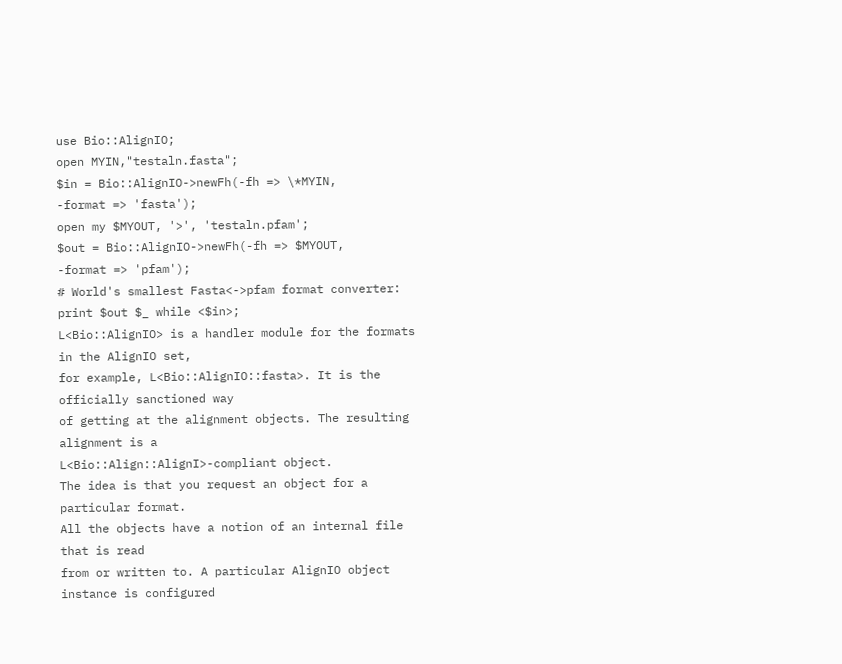use Bio::AlignIO;
open MYIN,"testaln.fasta";
$in = Bio::AlignIO->newFh(-fh => \*MYIN,
-format => 'fasta');
open my $MYOUT, '>', 'testaln.pfam';
$out = Bio::AlignIO->newFh(-fh => $MYOUT,
-format => 'pfam');
# World's smallest Fasta<->pfam format converter:
print $out $_ while <$in>;
L<Bio::AlignIO> is a handler module for the formats in the AlignIO set,
for example, L<Bio::AlignIO::fasta>. It is the officially sanctioned way
of getting at the alignment objects. The resulting alignment is a
L<Bio::Align::AlignI>-compliant object.
The idea is that you request an object for a particular format.
All the objects have a notion of an internal file that is read
from or written to. A particular AlignIO object instance is configured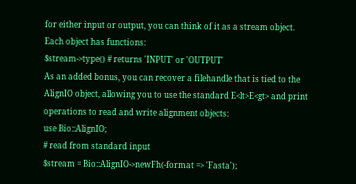for either input or output, you can think of it as a stream object.
Each object has functions:
$stream->type() # returns 'INPUT' or 'OUTPUT'
As an added bonus, you can recover a filehandle that is tied to the
AlignIO object, allowing you to use the standard E<lt>E<gt> and print
operations to read and write alignment objects:
use Bio::AlignIO;
# read from standard input
$stream = Bio::AlignIO->newFh(-format => 'Fasta');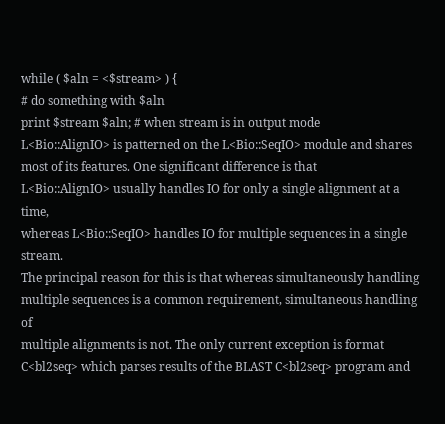while ( $aln = <$stream> ) {
# do something with $aln
print $stream $aln; # when stream is in output mode
L<Bio::AlignIO> is patterned on the L<Bio::SeqIO> module and shares
most of its features. One significant difference is that
L<Bio::AlignIO> usually handles IO for only a single alignment at a time,
whereas L<Bio::SeqIO> handles IO for multiple sequences in a single stream.
The principal reason for this is that whereas simultaneously handling
multiple sequences is a common requirement, simultaneous handling of
multiple alignments is not. The only current exception is format
C<bl2seq> which parses results of the BLAST C<bl2seq> program and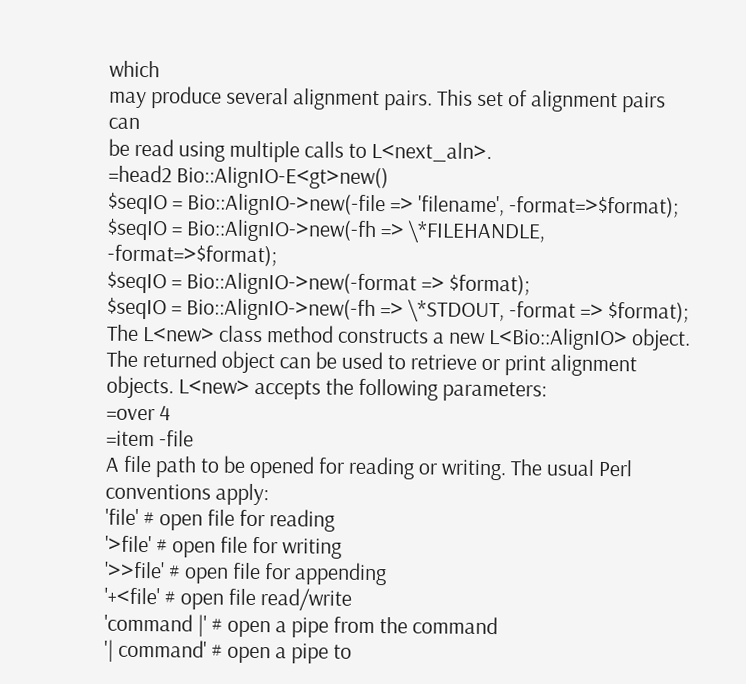which
may produce several alignment pairs. This set of alignment pairs can
be read using multiple calls to L<next_aln>.
=head2 Bio::AlignIO-E<gt>new()
$seqIO = Bio::AlignIO->new(-file => 'filename', -format=>$format);
$seqIO = Bio::AlignIO->new(-fh => \*FILEHANDLE, -format=>$format);
$seqIO = Bio::AlignIO->new(-format => $format);
$seqIO = Bio::AlignIO->new(-fh => \*STDOUT, -format => $format);
The L<new> class method constructs a new L<Bio::AlignIO> object.
The returned object can be used to retrieve or print alignment
objects. L<new> accepts the following parameters:
=over 4
=item -file
A file path to be opened for reading or writing. The usual Perl
conventions apply:
'file' # open file for reading
'>file' # open file for writing
'>>file' # open file for appending
'+<file' # open file read/write
'command |' # open a pipe from the command
'| command' # open a pipe to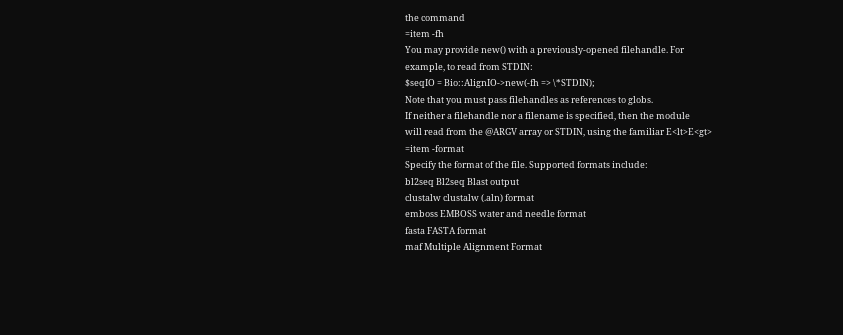the command
=item -fh
You may provide new() with a previously-opened filehandle. For
example, to read from STDIN:
$seqIO = Bio::AlignIO->new(-fh => \*STDIN);
Note that you must pass filehandles as references to globs.
If neither a filehandle nor a filename is specified, then the module
will read from the @ARGV array or STDIN, using the familiar E<lt>E<gt>
=item -format
Specify the format of the file. Supported formats include:
bl2seq Bl2seq Blast output
clustalw clustalw (.aln) format
emboss EMBOSS water and needle format
fasta FASTA format
maf Multiple Alignment Format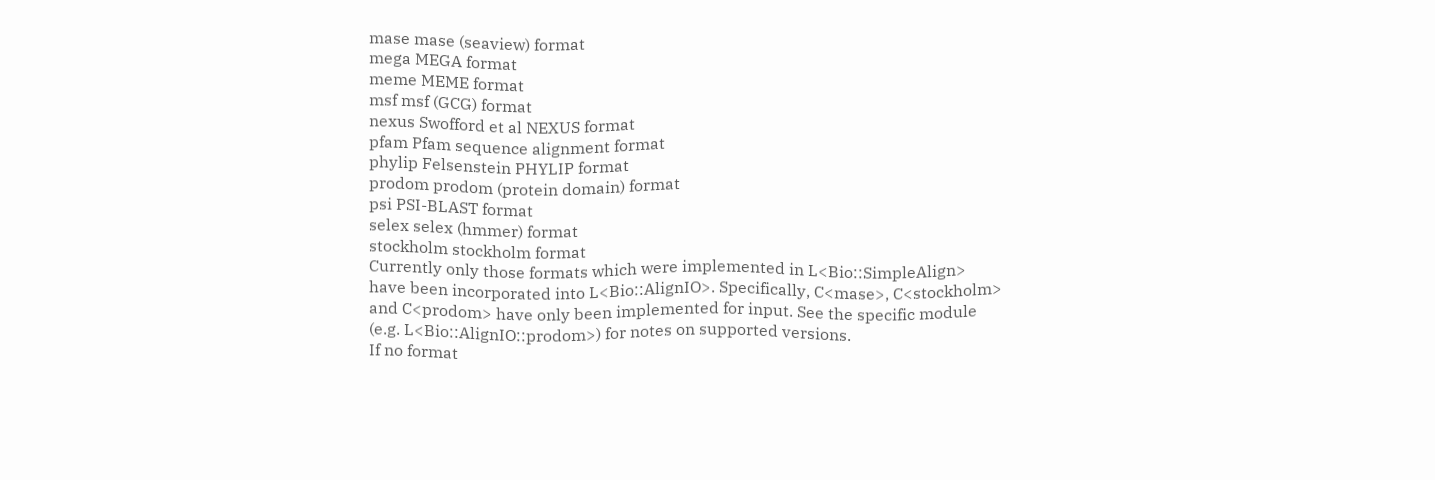mase mase (seaview) format
mega MEGA format
meme MEME format
msf msf (GCG) format
nexus Swofford et al NEXUS format
pfam Pfam sequence alignment format
phylip Felsenstein PHYLIP format
prodom prodom (protein domain) format
psi PSI-BLAST format
selex selex (hmmer) format
stockholm stockholm format
Currently only those formats which were implemented in L<Bio::SimpleAlign>
have been incorporated into L<Bio::AlignIO>. Specifically, C<mase>, C<stockholm>
and C<prodom> have only been implemented for input. See the specific module
(e.g. L<Bio::AlignIO::prodom>) for notes on supported versions.
If no format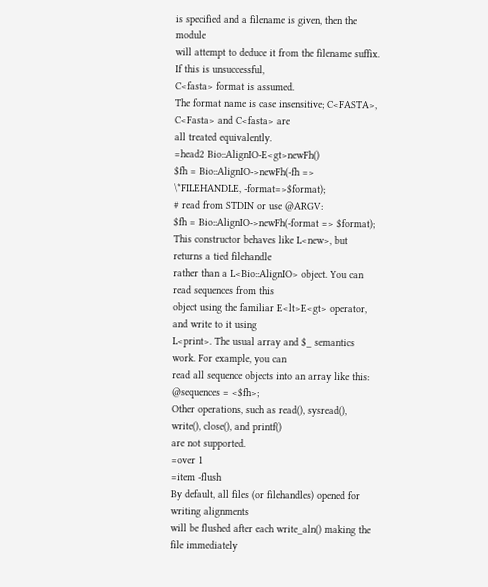is specified and a filename is given, then the module
will attempt to deduce it from the filename suffix. If this is unsuccessful,
C<fasta> format is assumed.
The format name is case insensitive; C<FASTA>, C<Fasta> and C<fasta> are
all treated equivalently.
=head2 Bio::AlignIO-E<gt>newFh()
$fh = Bio::AlignIO->newFh(-fh => \*FILEHANDLE, -format=>$format);
# read from STDIN or use @ARGV:
$fh = Bio::AlignIO->newFh(-format => $format);
This constructor behaves like L<new>, but returns a tied filehandle
rather than a L<Bio::AlignIO> object. You can read sequences from this
object using the familiar E<lt>E<gt> operator, and write to it using
L<print>. The usual array and $_ semantics work. For example, you can
read all sequence objects into an array like this:
@sequences = <$fh>;
Other operations, such as read(), sysread(), write(), close(), and printf()
are not supported.
=over 1
=item -flush
By default, all files (or filehandles) opened for writing alignments
will be flushed after each write_aln() making the file immediately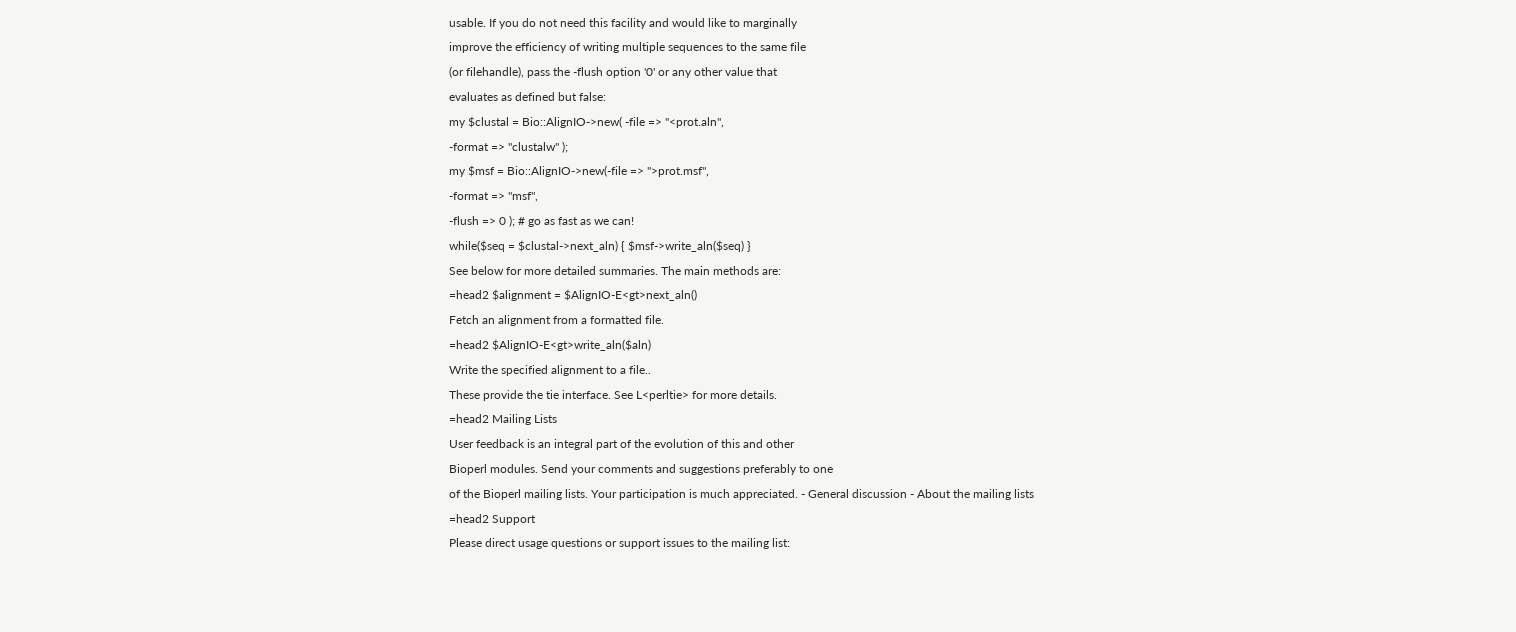usable. If you do not need this facility and would like to marginally
improve the efficiency of writing multiple sequences to the same file
(or filehandle), pass the -flush option '0' or any other value that
evaluates as defined but false:
my $clustal = Bio::AlignIO->new( -file => "<prot.aln",
-format => "clustalw" );
my $msf = Bio::AlignIO->new(-file => ">prot.msf",
-format => "msf",
-flush => 0 ); # go as fast as we can!
while($seq = $clustal->next_aln) { $msf->write_aln($seq) }
See below for more detailed summaries. The main methods are:
=head2 $alignment = $AlignIO-E<gt>next_aln()
Fetch an alignment from a formatted file.
=head2 $AlignIO-E<gt>write_aln($aln)
Write the specified alignment to a file..
These provide the tie interface. See L<perltie> for more details.
=head2 Mailing Lists
User feedback is an integral part of the evolution of this and other
Bioperl modules. Send your comments and suggestions preferably to one
of the Bioperl mailing lists. Your participation is much appreciated. - General discussion - About the mailing lists
=head2 Support
Please direct usage questions or support issues to the mailing list: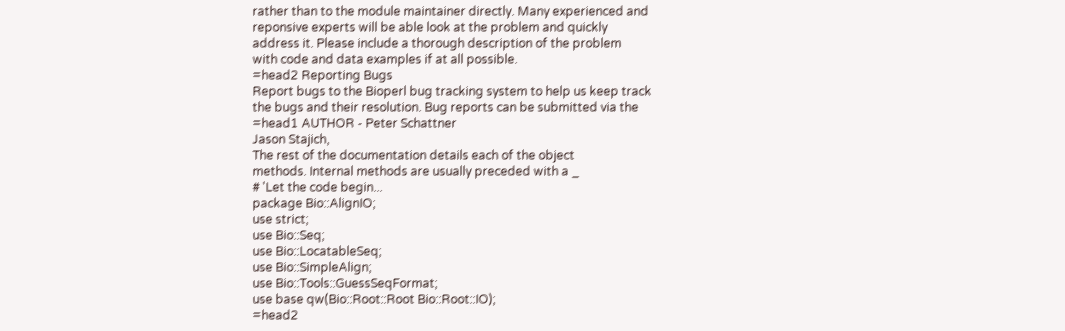rather than to the module maintainer directly. Many experienced and
reponsive experts will be able look at the problem and quickly
address it. Please include a thorough description of the problem
with code and data examples if at all possible.
=head2 Reporting Bugs
Report bugs to the Bioperl bug tracking system to help us keep track
the bugs and their resolution. Bug reports can be submitted via the
=head1 AUTHOR - Peter Schattner
Jason Stajich,
The rest of the documentation details each of the object
methods. Internal methods are usually preceded with a _
# 'Let the code begin...
package Bio::AlignIO;
use strict;
use Bio::Seq;
use Bio::LocatableSeq;
use Bio::SimpleAlign;
use Bio::Tools::GuessSeqFormat;
use base qw(Bio::Root::Root Bio::Root::IO);
=head2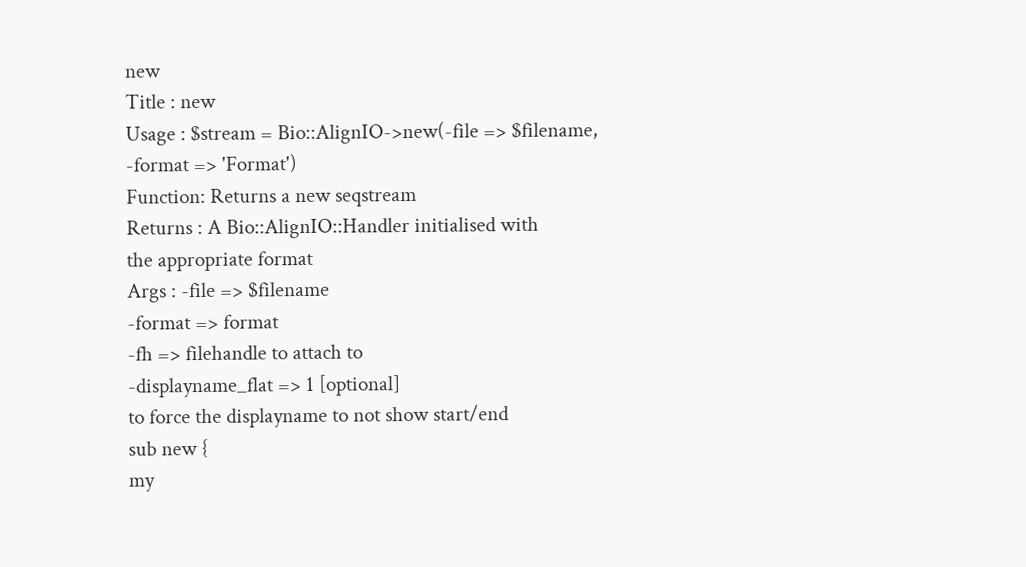new
Title : new
Usage : $stream = Bio::AlignIO->new(-file => $filename,
-format => 'Format')
Function: Returns a new seqstream
Returns : A Bio::AlignIO::Handler initialised with
the appropriate format
Args : -file => $filename
-format => format
-fh => filehandle to attach to
-displayname_flat => 1 [optional]
to force the displayname to not show start/end
sub new {
my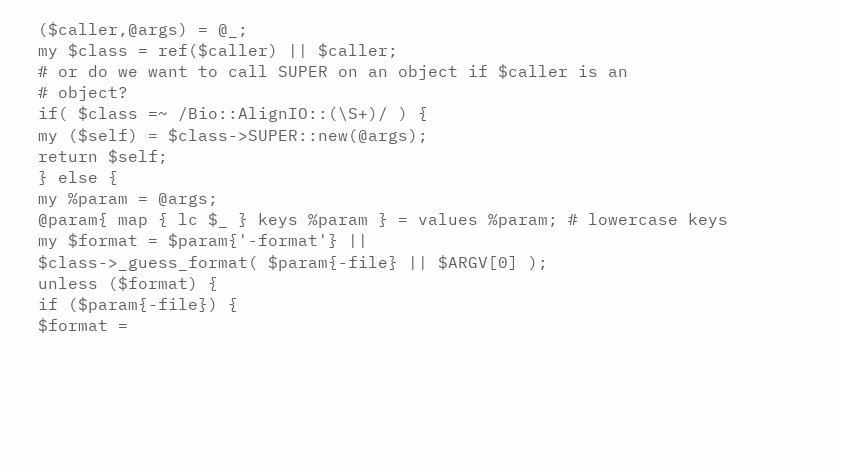($caller,@args) = @_;
my $class = ref($caller) || $caller;
# or do we want to call SUPER on an object if $caller is an
# object?
if( $class =~ /Bio::AlignIO::(\S+)/ ) {
my ($self) = $class->SUPER::new(@args);
return $self;
} else {
my %param = @args;
@param{ map { lc $_ } keys %param } = values %param; # lowercase keys
my $format = $param{'-format'} ||
$class->_guess_format( $param{-file} || $ARGV[0] );
unless ($format) {
if ($param{-file}) {
$format =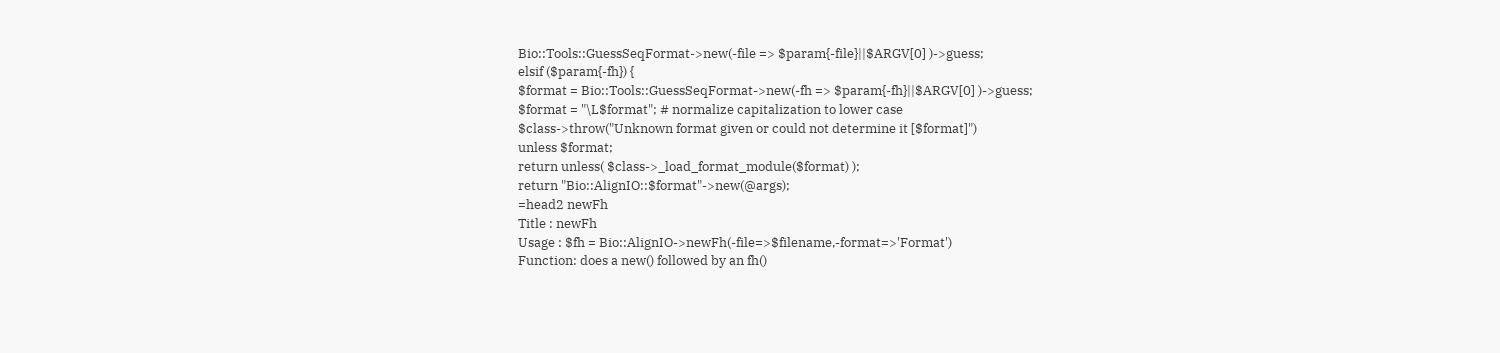Bio::Tools::GuessSeqFormat->new(-file => $param{-file}||$ARGV[0] )->guess;
elsif ($param{-fh}) {
$format = Bio::Tools::GuessSeqFormat->new(-fh => $param{-fh}||$ARGV[0] )->guess;
$format = "\L$format"; # normalize capitalization to lower case
$class->throw("Unknown format given or could not determine it [$format]")
unless $format;
return unless( $class->_load_format_module($format) );
return "Bio::AlignIO::$format"->new(@args);
=head2 newFh
Title : newFh
Usage : $fh = Bio::AlignIO->newFh(-file=>$filename,-format=>'Format')
Function: does a new() followed by an fh()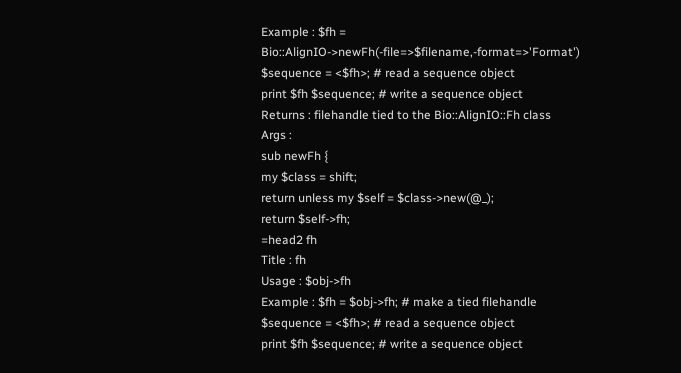Example : $fh = Bio::AlignIO->newFh(-file=>$filename,-format=>'Format')
$sequence = <$fh>; # read a sequence object
print $fh $sequence; # write a sequence object
Returns : filehandle tied to the Bio::AlignIO::Fh class
Args :
sub newFh {
my $class = shift;
return unless my $self = $class->new(@_);
return $self->fh;
=head2 fh
Title : fh
Usage : $obj->fh
Example : $fh = $obj->fh; # make a tied filehandle
$sequence = <$fh>; # read a sequence object
print $fh $sequence; # write a sequence object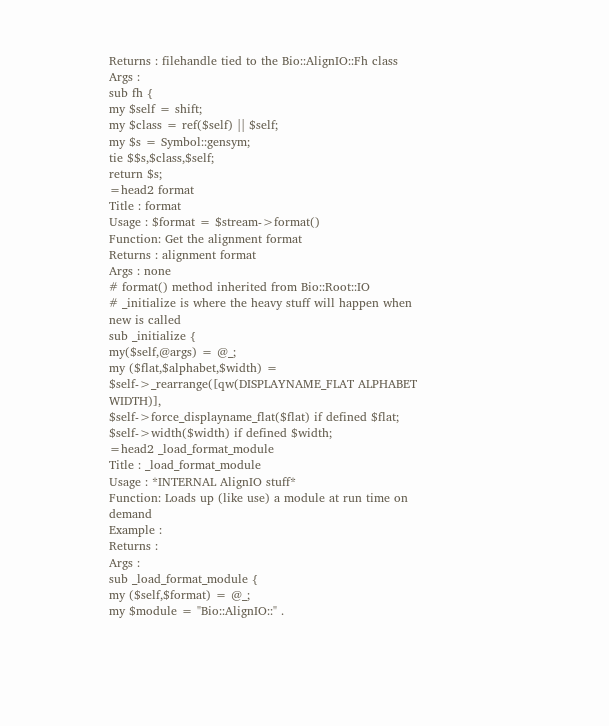Returns : filehandle tied to the Bio::AlignIO::Fh class
Args :
sub fh {
my $self = shift;
my $class = ref($self) || $self;
my $s = Symbol::gensym;
tie $$s,$class,$self;
return $s;
=head2 format
Title : format
Usage : $format = $stream->format()
Function: Get the alignment format
Returns : alignment format
Args : none
# format() method inherited from Bio::Root::IO
# _initialize is where the heavy stuff will happen when new is called
sub _initialize {
my($self,@args) = @_;
my ($flat,$alphabet,$width) = $self->_rearrange([qw(DISPLAYNAME_FLAT ALPHABET WIDTH)],
$self->force_displayname_flat($flat) if defined $flat;
$self->width($width) if defined $width;
=head2 _load_format_module
Title : _load_format_module
Usage : *INTERNAL AlignIO stuff*
Function: Loads up (like use) a module at run time on demand
Example :
Returns :
Args :
sub _load_format_module {
my ($self,$format) = @_;
my $module = "Bio::AlignIO::" .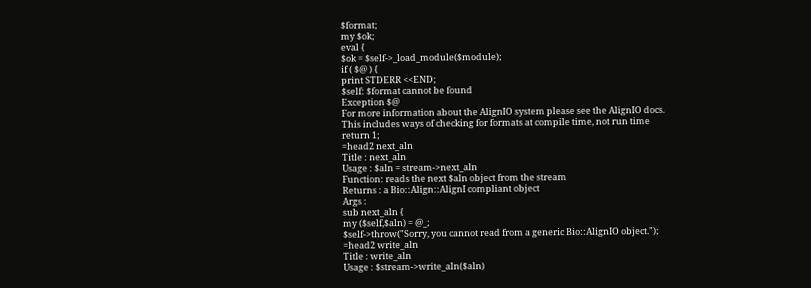$format;
my $ok;
eval {
$ok = $self->_load_module($module);
if ( $@ ) {
print STDERR <<END;
$self: $format cannot be found
Exception $@
For more information about the AlignIO system please see the AlignIO docs.
This includes ways of checking for formats at compile time, not run time
return 1;
=head2 next_aln
Title : next_aln
Usage : $aln = stream->next_aln
Function: reads the next $aln object from the stream
Returns : a Bio::Align::AlignI compliant object
Args :
sub next_aln {
my ($self,$aln) = @_;
$self->throw("Sorry, you cannot read from a generic Bio::AlignIO object.");
=head2 write_aln
Title : write_aln
Usage : $stream->write_aln($aln)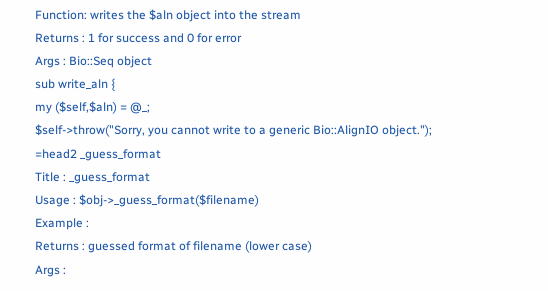Function: writes the $aln object into the stream
Returns : 1 for success and 0 for error
Args : Bio::Seq object
sub write_aln {
my ($self,$aln) = @_;
$self->throw("Sorry, you cannot write to a generic Bio::AlignIO object.");
=head2 _guess_format
Title : _guess_format
Usage : $obj->_guess_format($filename)
Example :
Returns : guessed format of filename (lower case)
Args :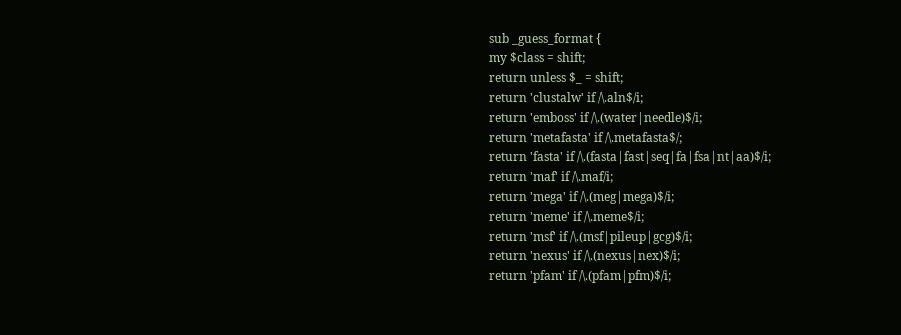sub _guess_format {
my $class = shift;
return unless $_ = shift;
return 'clustalw' if /\.aln$/i;
return 'emboss' if /\.(water|needle)$/i;
return 'metafasta' if /\.metafasta$/;
return 'fasta' if /\.(fasta|fast|seq|fa|fsa|nt|aa)$/i;
return 'maf' if /\.maf/i;
return 'mega' if /\.(meg|mega)$/i;
return 'meme' if /\.meme$/i;
return 'msf' if /\.(msf|pileup|gcg)$/i;
return 'nexus' if /\.(nexus|nex)$/i;
return 'pfam' if /\.(pfam|pfm)$/i;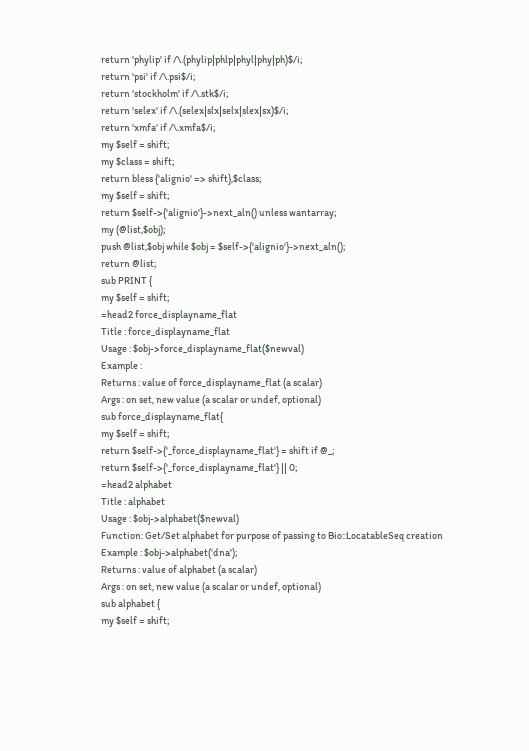return 'phylip' if /\.(phylip|phlp|phyl|phy|ph)$/i;
return 'psi' if /\.psi$/i;
return 'stockholm' if /\.stk$/i;
return 'selex' if /\.(selex|slx|selx|slex|sx)$/i;
return 'xmfa' if /\.xmfa$/i;
my $self = shift;
my $class = shift;
return bless {'alignio' => shift},$class;
my $self = shift;
return $self->{'alignio'}->next_aln() unless wantarray;
my (@list,$obj);
push @list,$obj while $obj = $self->{'alignio'}->next_aln();
return @list;
sub PRINT {
my $self = shift;
=head2 force_displayname_flat
Title : force_displayname_flat
Usage : $obj->force_displayname_flat($newval)
Example :
Returns : value of force_displayname_flat (a scalar)
Args : on set, new value (a scalar or undef, optional)
sub force_displayname_flat{
my $self = shift;
return $self->{'_force_displayname_flat'} = shift if @_;
return $self->{'_force_displayname_flat'} || 0;
=head2 alphabet
Title : alphabet
Usage : $obj->alphabet($newval)
Function: Get/Set alphabet for purpose of passing to Bio::LocatableSeq creation
Example : $obj->alphabet('dna');
Returns : value of alphabet (a scalar)
Args : on set, new value (a scalar or undef, optional)
sub alphabet {
my $self = shift;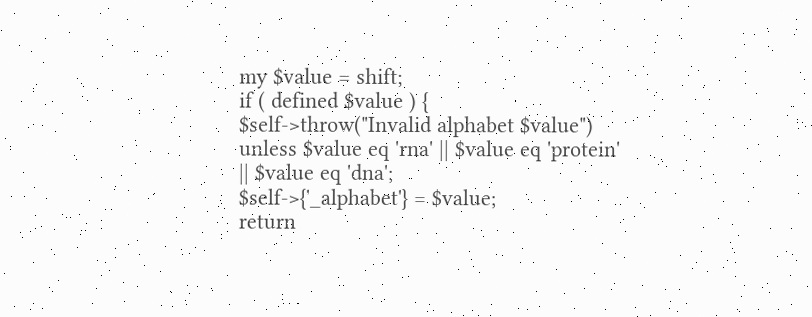my $value = shift;
if ( defined $value ) {
$self->throw("Invalid alphabet $value") unless $value eq 'rna' || $value eq 'protein' || $value eq 'dna';
$self->{'_alphabet'} = $value;
return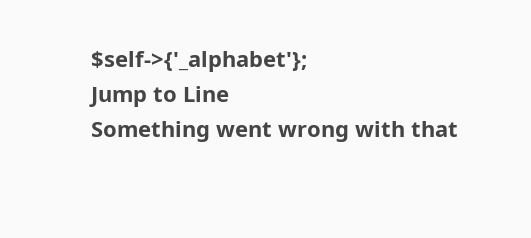$self->{'_alphabet'};
Jump to Line
Something went wrong with that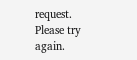request. Please try again.